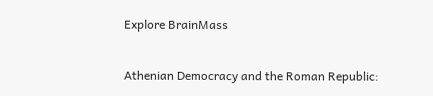Explore BrainMass

Athenian Democracy and the Roman Republic: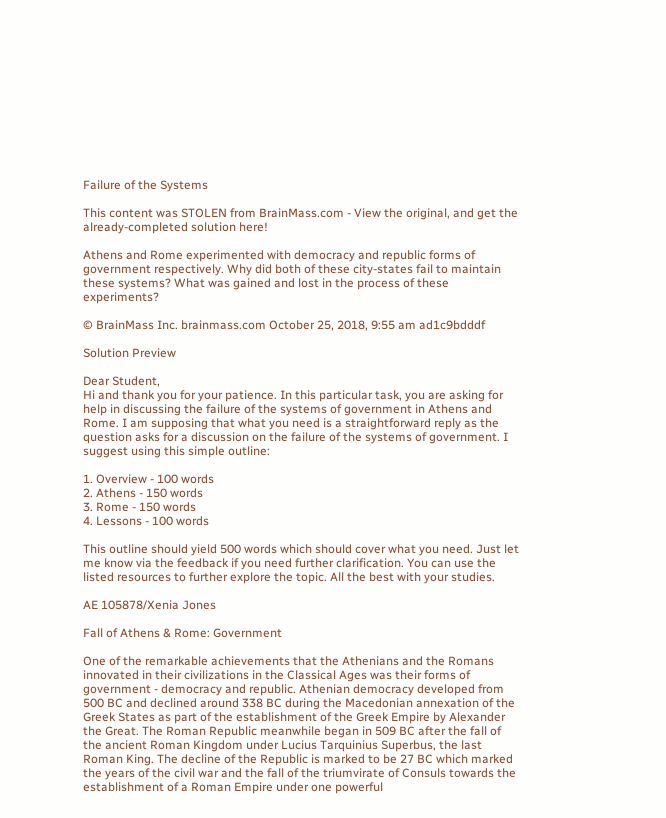Failure of the Systems

This content was STOLEN from BrainMass.com - View the original, and get the already-completed solution here!

Athens and Rome experimented with democracy and republic forms of government respectively. Why did both of these city-states fail to maintain these systems? What was gained and lost in the process of these experiments?

© BrainMass Inc. brainmass.com October 25, 2018, 9:55 am ad1c9bdddf

Solution Preview

Dear Student,
Hi and thank you for your patience. In this particular task, you are asking for help in discussing the failure of the systems of government in Athens and Rome. I am supposing that what you need is a straightforward reply as the question asks for a discussion on the failure of the systems of government. I suggest using this simple outline:

1. Overview - 100 words
2. Athens - 150 words
3. Rome - 150 words
4. Lessons - 100 words

This outline should yield 500 words which should cover what you need. Just let me know via the feedback if you need further clarification. You can use the listed resources to further explore the topic. All the best with your studies.

AE 105878/Xenia Jones

Fall of Athens & Rome: Government

One of the remarkable achievements that the Athenians and the Romans innovated in their civilizations in the Classical Ages was their forms of government - democracy and republic. Athenian democracy developed from 500 BC and declined around 338 BC during the Macedonian annexation of the Greek States as part of the establishment of the Greek Empire by Alexander the Great. The Roman Republic meanwhile began in 509 BC after the fall of the ancient Roman Kingdom under Lucius Tarquinius Superbus, the last Roman King. The decline of the Republic is marked to be 27 BC which marked the years of the civil war and the fall of the triumvirate of Consuls towards the establishment of a Roman Empire under one powerful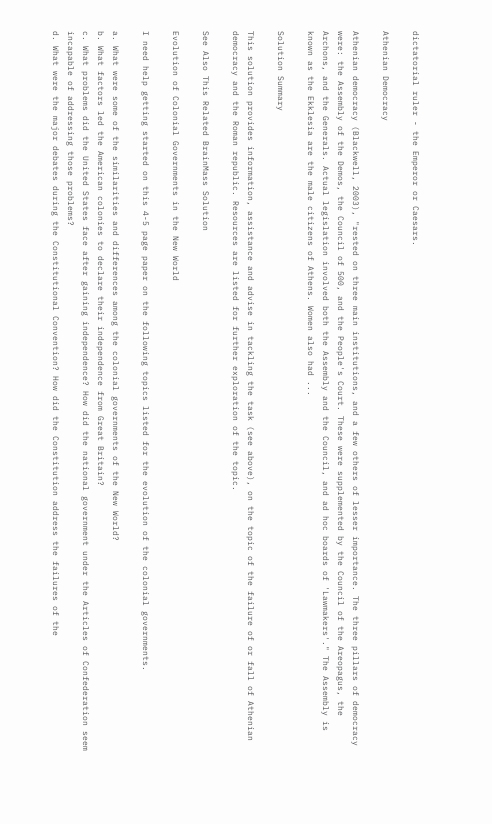dictatorial ruler - the Emperor or Caesars.

Athenian Democracy

Athenian democracy (Blackwell, 2003), "rested on three main institutions, and a few others of lesser importance. The three pillars of democracy were: the Assembly of the Demos, the Council of 500, and the People's Court. These were supplemented by the Council of the Areopagus, the Archons, and the Generals. Actual legislation involved both the Assembly and the Council, and ad hoc boards of 'Lawmakers'." The Assembly is known as the Ekklesia are the male citizens of Athens. Women also had ...

Solution Summary

This solution provides information, assistance and advise in tackling the task (see above), on the topic of the failure of or fall of Athenian democracy and the Roman republic. Resources are listed for further exploration of the topic.

See Also This Related BrainMass Solution

Evolution of Colonial Governments in the New World

I need help getting started on this 4-5 page paper on the following topics listed for the evolution of the colonial governments.

a. What were some of the similarities and differences among the colonial governments of the New World?
b. What factors led the American colonies to declare their independence from Great Britain?
c. What problems did the United States face after gaining independence? How did the national government under the Articles of Confederation seem incapable of addressing those problems?
d. What were the major debates during the Constitutional Convention? How did the Constitution address the failures of the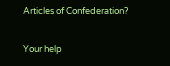Articles of Confederation?

Your help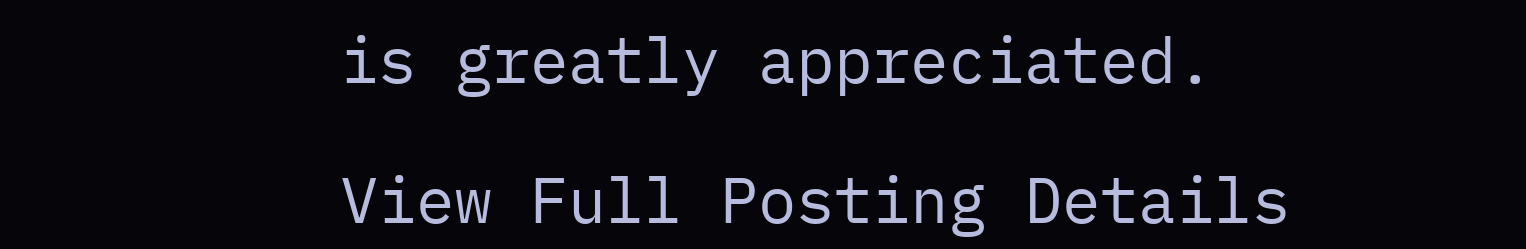is greatly appreciated.

View Full Posting Details